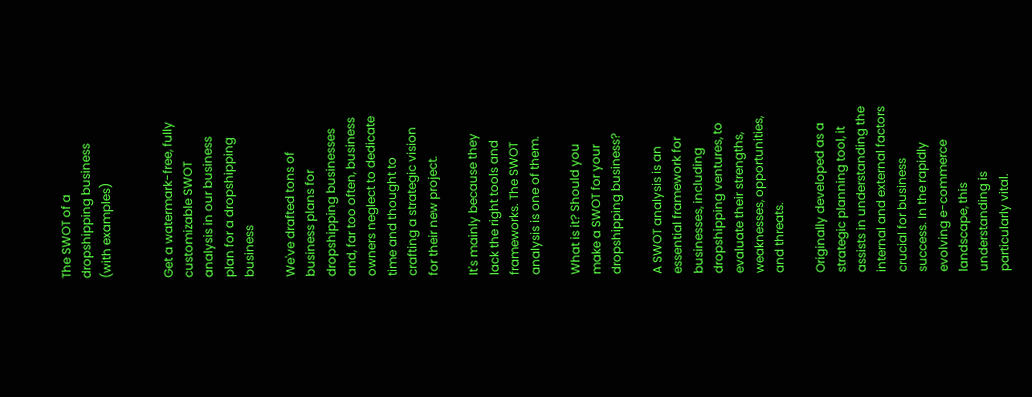The SWOT of a dropshipping business (with examples)


Get a watermark-free, fully customizable SWOT analysis in our business plan for a dropshipping business

We've drafted tons of business plans for dropshipping businesses and, far too often, business owners neglect to dedicate time and thought to crafting a strategic vision for their new project.

It's mainly because they lack the right tools and frameworks. The SWOT analysis is one of them.

What is it? Should you make a SWOT for your dropshipping business?

A SWOT analysis is an essential framework for businesses, including dropshipping ventures, to evaluate their strengths, weaknesses, opportunities, and threats.

Originally developed as a strategic planning tool, it assists in understanding the internal and external factors crucial for business success. In the rapidly evolving e-commerce landscape, this understanding is particularly vital.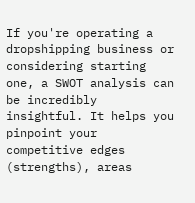If you're operating a dropshipping business or considering starting one, a SWOT analysis can be incredibly insightful. It helps you pinpoint your competitive edges (strengths), areas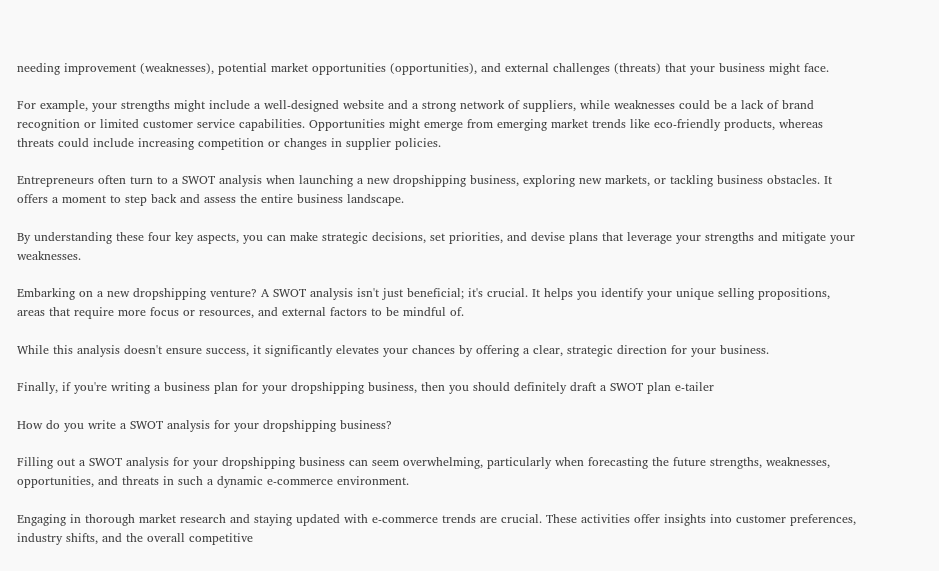needing improvement (weaknesses), potential market opportunities (opportunities), and external challenges (threats) that your business might face.

For example, your strengths might include a well-designed website and a strong network of suppliers, while weaknesses could be a lack of brand recognition or limited customer service capabilities. Opportunities might emerge from emerging market trends like eco-friendly products, whereas threats could include increasing competition or changes in supplier policies.

Entrepreneurs often turn to a SWOT analysis when launching a new dropshipping business, exploring new markets, or tackling business obstacles. It offers a moment to step back and assess the entire business landscape.

By understanding these four key aspects, you can make strategic decisions, set priorities, and devise plans that leverage your strengths and mitigate your weaknesses.

Embarking on a new dropshipping venture? A SWOT analysis isn't just beneficial; it's crucial. It helps you identify your unique selling propositions, areas that require more focus or resources, and external factors to be mindful of.

While this analysis doesn't ensure success, it significantly elevates your chances by offering a clear, strategic direction for your business.

Finally, if you're writing a business plan for your dropshipping business, then you should definitely draft a SWOT plan e-tailer

How do you write a SWOT analysis for your dropshipping business?

Filling out a SWOT analysis for your dropshipping business can seem overwhelming, particularly when forecasting the future strengths, weaknesses, opportunities, and threats in such a dynamic e-commerce environment.

Engaging in thorough market research and staying updated with e-commerce trends are crucial. These activities offer insights into customer preferences, industry shifts, and the overall competitive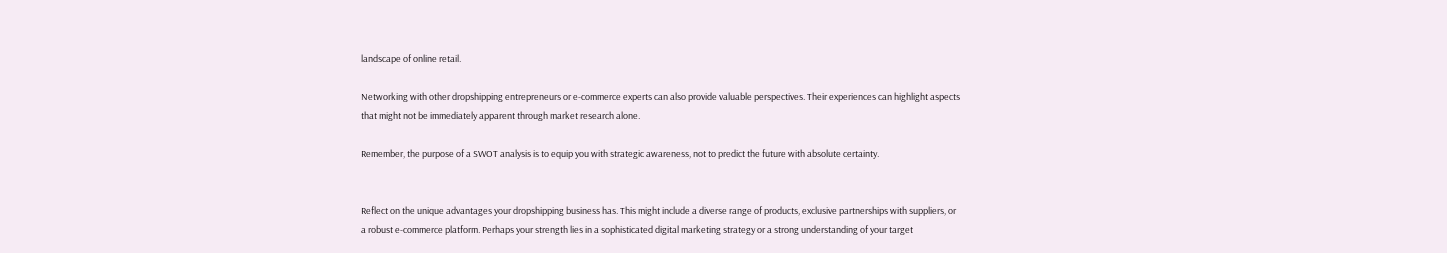landscape of online retail.

Networking with other dropshipping entrepreneurs or e-commerce experts can also provide valuable perspectives. Their experiences can highlight aspects that might not be immediately apparent through market research alone.

Remember, the purpose of a SWOT analysis is to equip you with strategic awareness, not to predict the future with absolute certainty.


Reflect on the unique advantages your dropshipping business has. This might include a diverse range of products, exclusive partnerships with suppliers, or a robust e-commerce platform. Perhaps your strength lies in a sophisticated digital marketing strategy or a strong understanding of your target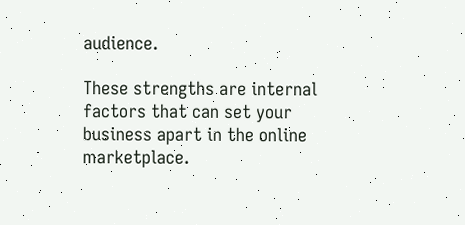audience.

These strengths are internal factors that can set your business apart in the online marketplace.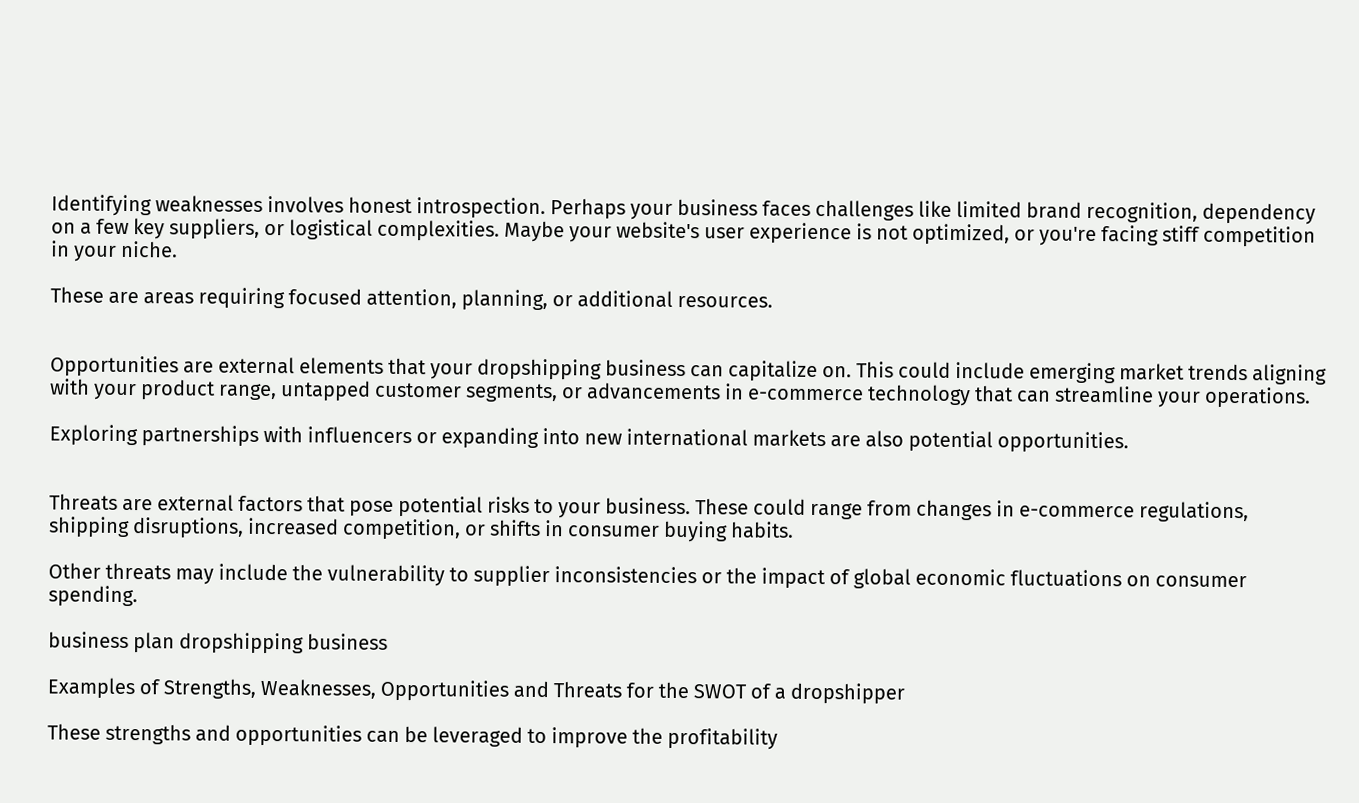Identifying weaknesses involves honest introspection. Perhaps your business faces challenges like limited brand recognition, dependency on a few key suppliers, or logistical complexities. Maybe your website's user experience is not optimized, or you're facing stiff competition in your niche.

These are areas requiring focused attention, planning, or additional resources.


Opportunities are external elements that your dropshipping business can capitalize on. This could include emerging market trends aligning with your product range, untapped customer segments, or advancements in e-commerce technology that can streamline your operations.

Exploring partnerships with influencers or expanding into new international markets are also potential opportunities.


Threats are external factors that pose potential risks to your business. These could range from changes in e-commerce regulations, shipping disruptions, increased competition, or shifts in consumer buying habits.

Other threats may include the vulnerability to supplier inconsistencies or the impact of global economic fluctuations on consumer spending.

business plan dropshipping business

Examples of Strengths, Weaknesses, Opportunities and Threats for the SWOT of a dropshipper

These strengths and opportunities can be leveraged to improve the profitability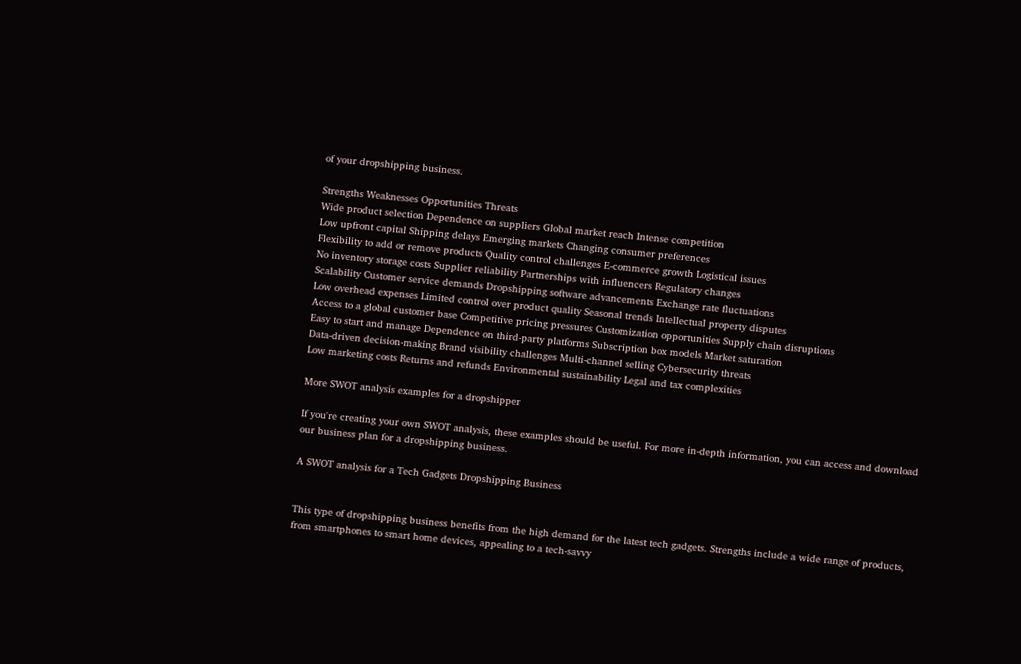of your dropshipping business.

Strengths Weaknesses Opportunities Threats
Wide product selection Dependence on suppliers Global market reach Intense competition
Low upfront capital Shipping delays Emerging markets Changing consumer preferences
Flexibility to add or remove products Quality control challenges E-commerce growth Logistical issues
No inventory storage costs Supplier reliability Partnerships with influencers Regulatory changes
Scalability Customer service demands Dropshipping software advancements Exchange rate fluctuations
Low overhead expenses Limited control over product quality Seasonal trends Intellectual property disputes
Access to a global customer base Competitive pricing pressures Customization opportunities Supply chain disruptions
Easy to start and manage Dependence on third-party platforms Subscription box models Market saturation
Data-driven decision-making Brand visibility challenges Multi-channel selling Cybersecurity threats
Low marketing costs Returns and refunds Environmental sustainability Legal and tax complexities

More SWOT analysis examples for a dropshipper

If you're creating your own SWOT analysis, these examples should be useful. For more in-depth information, you can access and download our business plan for a dropshipping business.

A SWOT analysis for a Tech Gadgets Dropshipping Business


This type of dropshipping business benefits from the high demand for the latest tech gadgets. Strengths include a wide range of products, from smartphones to smart home devices, appealing to a tech-savvy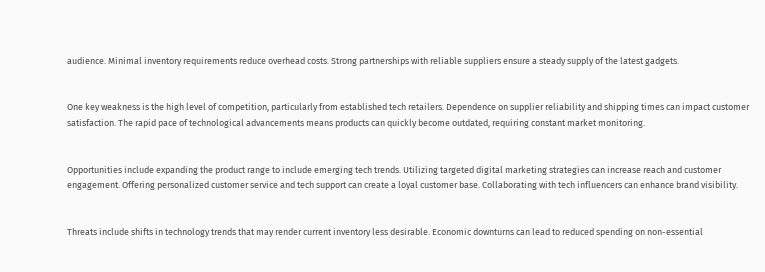audience. Minimal inventory requirements reduce overhead costs. Strong partnerships with reliable suppliers ensure a steady supply of the latest gadgets.


One key weakness is the high level of competition, particularly from established tech retailers. Dependence on supplier reliability and shipping times can impact customer satisfaction. The rapid pace of technological advancements means products can quickly become outdated, requiring constant market monitoring.


Opportunities include expanding the product range to include emerging tech trends. Utilizing targeted digital marketing strategies can increase reach and customer engagement. Offering personalized customer service and tech support can create a loyal customer base. Collaborating with tech influencers can enhance brand visibility.


Threats include shifts in technology trends that may render current inventory less desirable. Economic downturns can lead to reduced spending on non-essential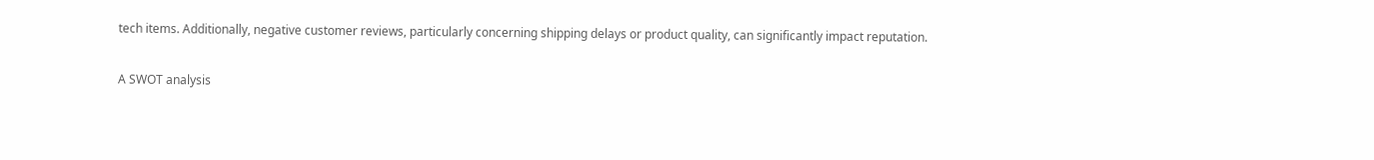tech items. Additionally, negative customer reviews, particularly concerning shipping delays or product quality, can significantly impact reputation.

A SWOT analysis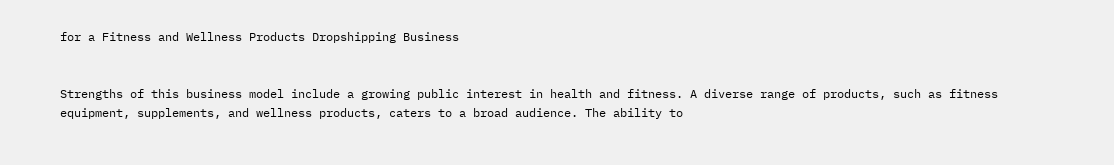for a Fitness and Wellness Products Dropshipping Business


Strengths of this business model include a growing public interest in health and fitness. A diverse range of products, such as fitness equipment, supplements, and wellness products, caters to a broad audience. The ability to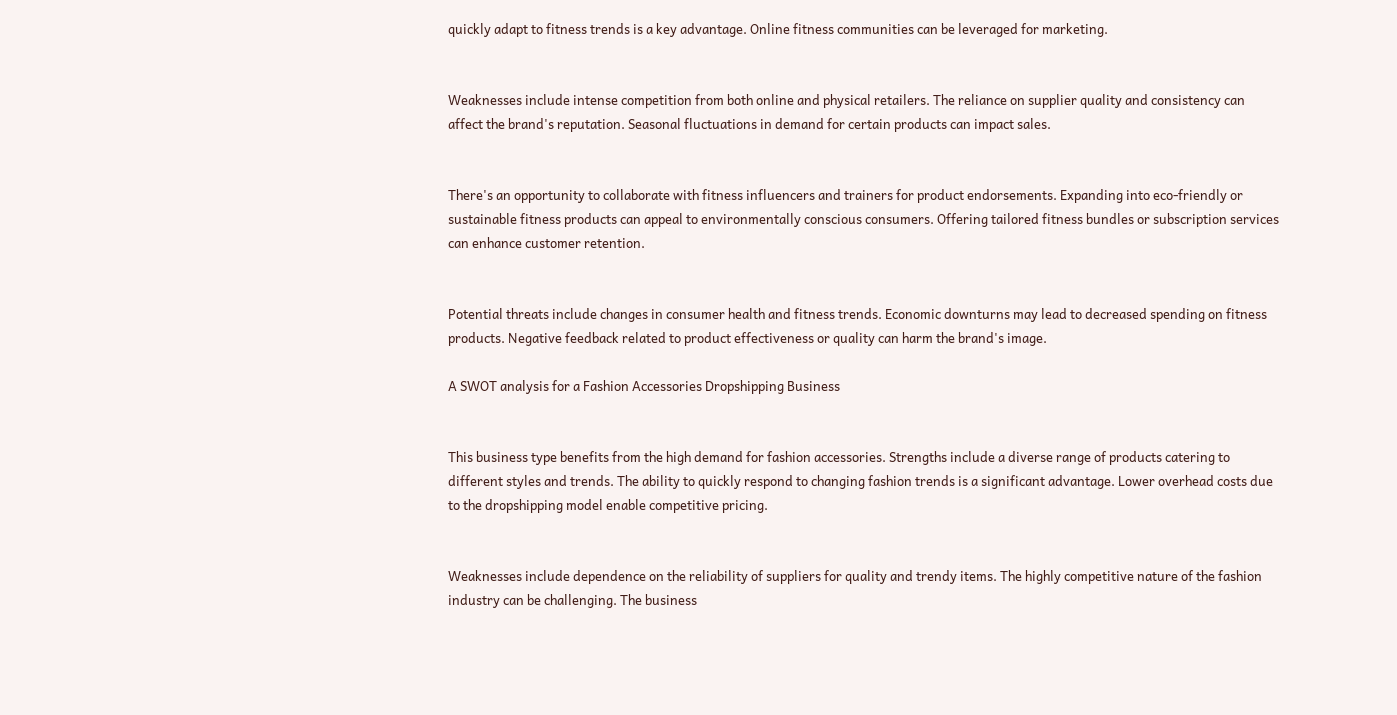quickly adapt to fitness trends is a key advantage. Online fitness communities can be leveraged for marketing.


Weaknesses include intense competition from both online and physical retailers. The reliance on supplier quality and consistency can affect the brand's reputation. Seasonal fluctuations in demand for certain products can impact sales.


There's an opportunity to collaborate with fitness influencers and trainers for product endorsements. Expanding into eco-friendly or sustainable fitness products can appeal to environmentally conscious consumers. Offering tailored fitness bundles or subscription services can enhance customer retention.


Potential threats include changes in consumer health and fitness trends. Economic downturns may lead to decreased spending on fitness products. Negative feedback related to product effectiveness or quality can harm the brand's image.

A SWOT analysis for a Fashion Accessories Dropshipping Business


This business type benefits from the high demand for fashion accessories. Strengths include a diverse range of products catering to different styles and trends. The ability to quickly respond to changing fashion trends is a significant advantage. Lower overhead costs due to the dropshipping model enable competitive pricing.


Weaknesses include dependence on the reliability of suppliers for quality and trendy items. The highly competitive nature of the fashion industry can be challenging. The business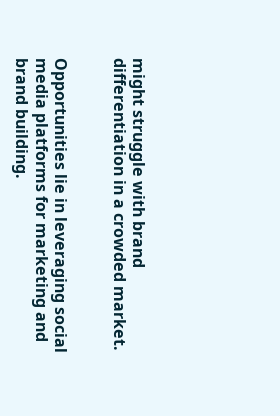might struggle with brand differentiation in a crowded market.


Opportunities lie in leveraging social media platforms for marketing and brand building.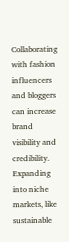Collaborating with fashion influencers and bloggers can increase brand visibility and credibility. Expanding into niche markets, like sustainable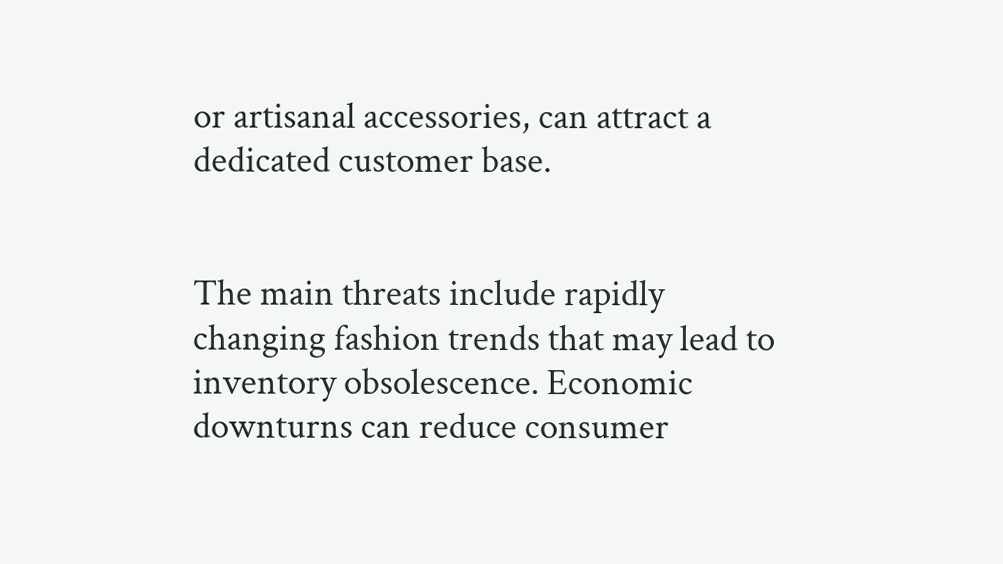or artisanal accessories, can attract a dedicated customer base.


The main threats include rapidly changing fashion trends that may lead to inventory obsolescence. Economic downturns can reduce consumer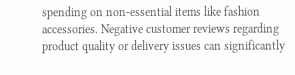spending on non-essential items like fashion accessories. Negative customer reviews regarding product quality or delivery issues can significantly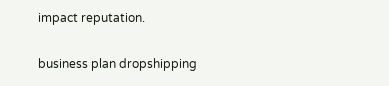impact reputation.

business plan dropshipping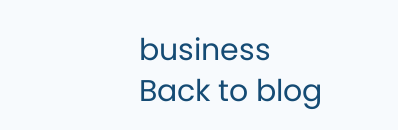business
Back to blog